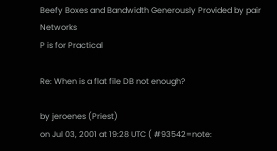Beefy Boxes and Bandwidth Generously Provided by pair Networks
P is for Practical

Re: When is a flat file DB not enough?

by jeroenes (Priest)
on Jul 03, 2001 at 19:28 UTC ( #93542=note: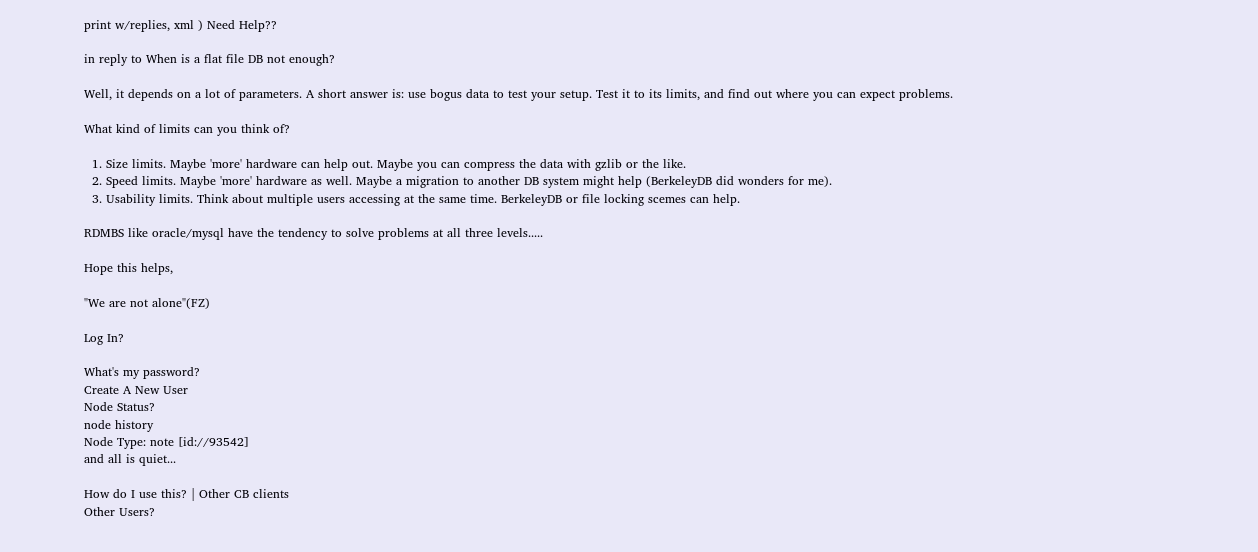print w/replies, xml ) Need Help??

in reply to When is a flat file DB not enough?

Well, it depends on a lot of parameters. A short answer is: use bogus data to test your setup. Test it to its limits, and find out where you can expect problems.

What kind of limits can you think of?

  1. Size limits. Maybe 'more' hardware can help out. Maybe you can compress the data with gzlib or the like.
  2. Speed limits. Maybe 'more' hardware as well. Maybe a migration to another DB system might help (BerkeleyDB did wonders for me).
  3. Usability limits. Think about multiple users accessing at the same time. BerkeleyDB or file locking scemes can help.

RDMBS like oracle/mysql have the tendency to solve problems at all three levels.....

Hope this helps,

"We are not alone"(FZ)

Log In?

What's my password?
Create A New User
Node Status?
node history
Node Type: note [id://93542]
and all is quiet...

How do I use this? | Other CB clients
Other Users?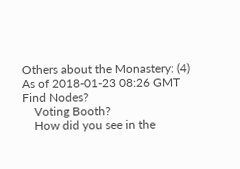Others about the Monastery: (4)
As of 2018-01-23 08:26 GMT
Find Nodes?
    Voting Booth?
    How did you see in the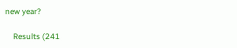new year?

    Results (241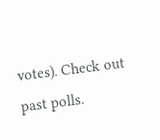votes). Check out past polls.